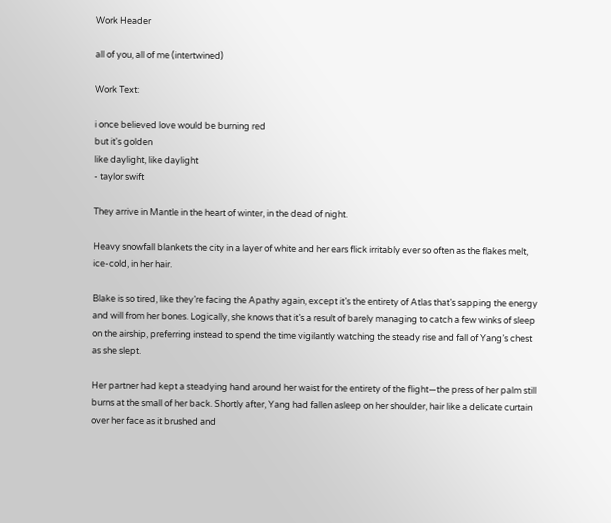Work Header

all of you, all of me (intertwined)

Work Text:

i once believed love would be burning red
but it's golden
like daylight, like daylight
- taylor swift

They arrive in Mantle in the heart of winter, in the dead of night.

Heavy snowfall blankets the city in a layer of white and her ears flick irritably ever so often as the flakes melt, ice-cold, in her hair.

Blake is so tired, like they’re facing the Apathy again, except it’s the entirety of Atlas that’s sapping the energy and will from her bones. Logically, she knows that it’s a result of barely managing to catch a few winks of sleep on the airship, preferring instead to spend the time vigilantly watching the steady rise and fall of Yang’s chest as she slept.

Her partner had kept a steadying hand around her waist for the entirety of the flight—the press of her palm still burns at the small of her back. Shortly after, Yang had fallen asleep on her shoulder, hair like a delicate curtain over her face as it brushed and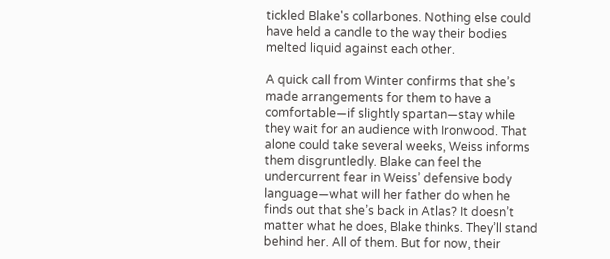tickled Blake's collarbones. Nothing else could have held a candle to the way their bodies melted liquid against each other.

A quick call from Winter confirms that she’s made arrangements for them to have a comfortable—if slightly spartan—stay while they wait for an audience with Ironwood. That alone could take several weeks, Weiss informs them disgruntledly. Blake can feel the undercurrent fear in Weiss’ defensive body language—what will her father do when he finds out that she’s back in Atlas? It doesn’t matter what he does, Blake thinks. They’ll stand behind her. All of them. But for now, their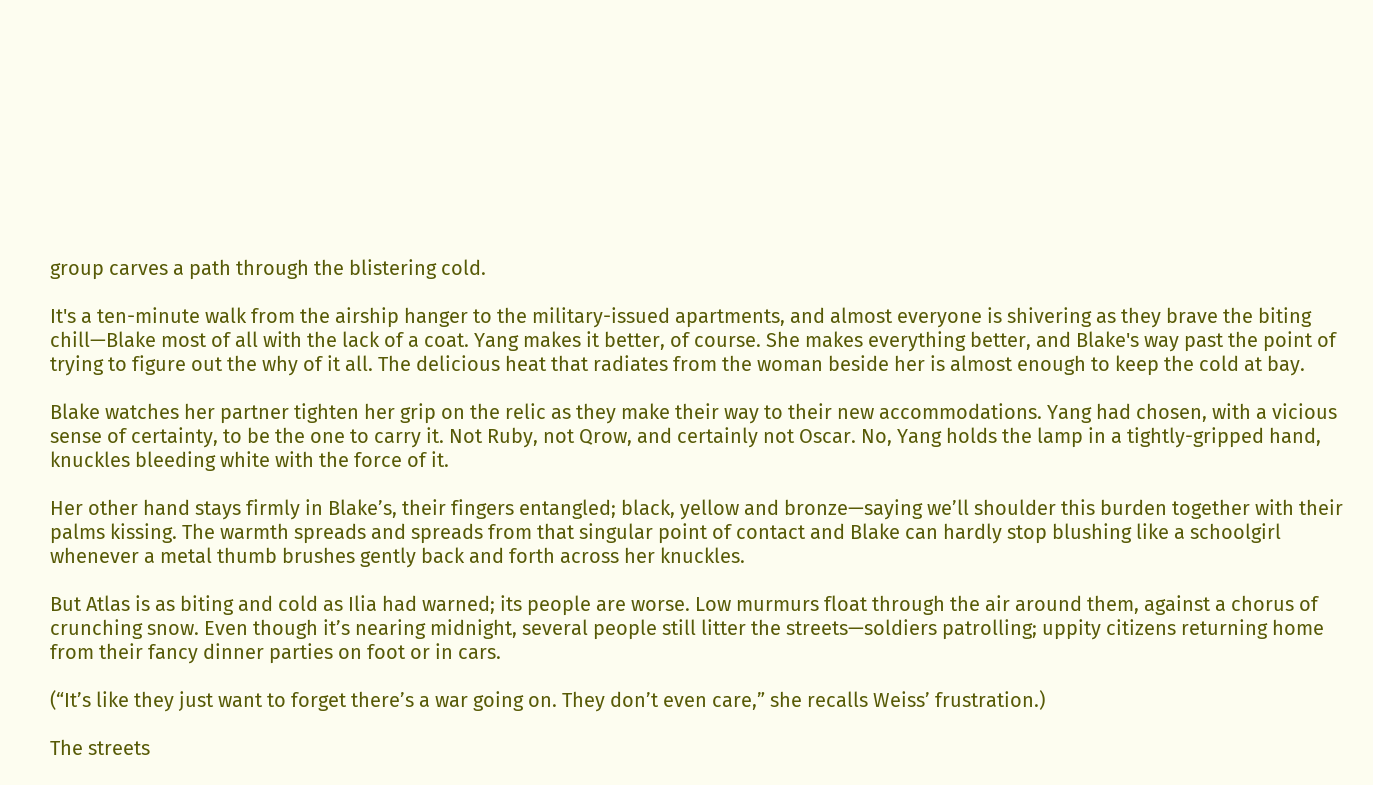group carves a path through the blistering cold.

It's a ten-minute walk from the airship hanger to the military-issued apartments, and almost everyone is shivering as they brave the biting chill—Blake most of all with the lack of a coat. Yang makes it better, of course. She makes everything better, and Blake's way past the point of trying to figure out the why of it all. The delicious heat that radiates from the woman beside her is almost enough to keep the cold at bay.

Blake watches her partner tighten her grip on the relic as they make their way to their new accommodations. Yang had chosen, with a vicious sense of certainty, to be the one to carry it. Not Ruby, not Qrow, and certainly not Oscar. No, Yang holds the lamp in a tightly-gripped hand, knuckles bleeding white with the force of it.

Her other hand stays firmly in Blake’s, their fingers entangled; black, yellow and bronze—saying we’ll shoulder this burden together with their palms kissing. The warmth spreads and spreads from that singular point of contact and Blake can hardly stop blushing like a schoolgirl whenever a metal thumb brushes gently back and forth across her knuckles.

But Atlas is as biting and cold as Ilia had warned; its people are worse. Low murmurs float through the air around them, against a chorus of crunching snow. Even though it’s nearing midnight, several people still litter the streets—soldiers patrolling; uppity citizens returning home from their fancy dinner parties on foot or in cars.

(“It’s like they just want to forget there’s a war going on. They don’t even care,” she recalls Weiss’ frustration.)

The streets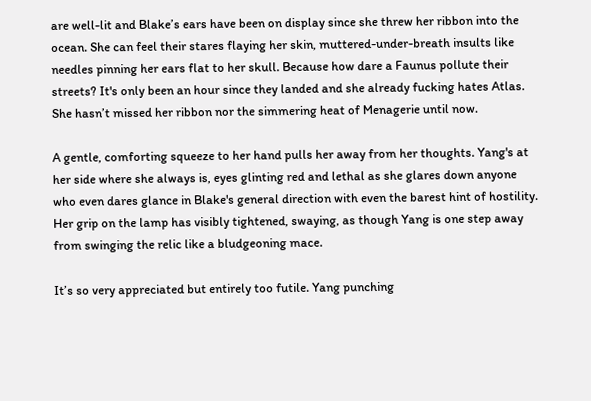are well-lit and Blake’s ears have been on display since she threw her ribbon into the ocean. She can feel their stares flaying her skin, muttered-under-breath insults like needles pinning her ears flat to her skull. Because how dare a Faunus pollute their streets? It's only been an hour since they landed and she already fucking hates Atlas. She hasn’t missed her ribbon nor the simmering heat of Menagerie until now.

A gentle, comforting squeeze to her hand pulls her away from her thoughts. Yang's at her side where she always is, eyes glinting red and lethal as she glares down anyone who even dares glance in Blake's general direction with even the barest hint of hostility. Her grip on the lamp has visibly tightened, swaying, as though Yang is one step away from swinging the relic like a bludgeoning mace.

It’s so very appreciated but entirely too futile. Yang punching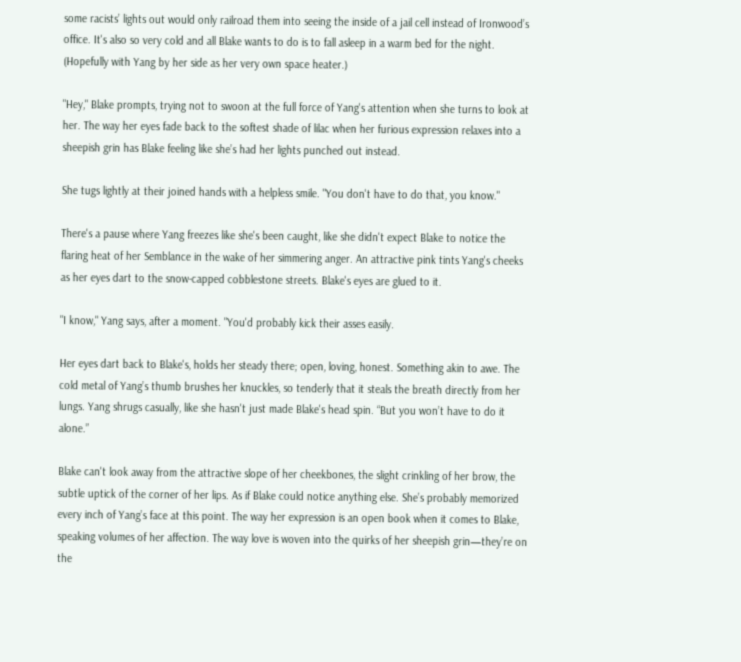some racists’ lights out would only railroad them into seeing the inside of a jail cell instead of Ironwood’s office. It's also so very cold and all Blake wants to do is to fall asleep in a warm bed for the night. (Hopefully with Yang by her side as her very own space heater.)

"Hey," Blake prompts, trying not to swoon at the full force of Yang's attention when she turns to look at her. The way her eyes fade back to the softest shade of lilac when her furious expression relaxes into a sheepish grin has Blake feeling like she’s had her lights punched out instead.

She tugs lightly at their joined hands with a helpless smile. "You don't have to do that, you know."

There's a pause where Yang freezes like she's been caught, like she didn't expect Blake to notice the flaring heat of her Semblance in the wake of her simmering anger. An attractive pink tints Yang's cheeks as her eyes dart to the snow-capped cobblestone streets. Blake's eyes are glued to it.

"I know," Yang says, after a moment. "You'd probably kick their asses easily.

Her eyes dart back to Blake's, holds her steady there; open, loving, honest. Something akin to awe. The cold metal of Yang’s thumb brushes her knuckles, so tenderly that it steals the breath directly from her lungs. Yang shrugs casually, like she hasn't just made Blake's head spin. “But you won’t have to do it alone.”

Blake can't look away from the attractive slope of her cheekbones, the slight crinkling of her brow, the subtle uptick of the corner of her lips. As if Blake could notice anything else. She’s probably memorized every inch of Yang’s face at this point. The way her expression is an open book when it comes to Blake, speaking volumes of her affection. The way love is woven into the quirks of her sheepish grin—they’re on the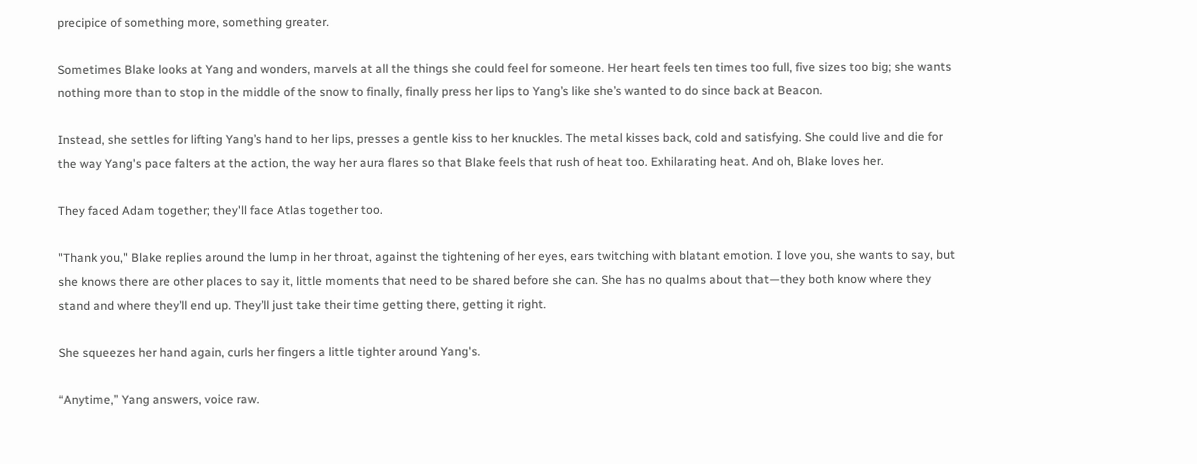precipice of something more, something greater.

Sometimes Blake looks at Yang and wonders, marvels at all the things she could feel for someone. Her heart feels ten times too full, five sizes too big; she wants nothing more than to stop in the middle of the snow to finally, finally press her lips to Yang’s like she’s wanted to do since back at Beacon.

Instead, she settles for lifting Yang’s hand to her lips, presses a gentle kiss to her knuckles. The metal kisses back, cold and satisfying. She could live and die for the way Yang's pace falters at the action, the way her aura flares so that Blake feels that rush of heat too. Exhilarating heat. And oh, Blake loves her.

They faced Adam together; they'll face Atlas together too.

"Thank you," Blake replies around the lump in her throat, against the tightening of her eyes, ears twitching with blatant emotion. I love you, she wants to say, but she knows there are other places to say it, little moments that need to be shared before she can. She has no qualms about that—they both know where they stand and where they’ll end up. They’ll just take their time getting there, getting it right.

She squeezes her hand again, curls her fingers a little tighter around Yang's.

“Anytime,” Yang answers, voice raw.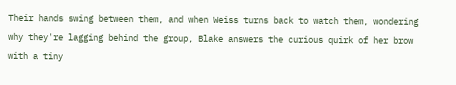Their hands swing between them, and when Weiss turns back to watch them, wondering why they're lagging behind the group, Blake answers the curious quirk of her brow with a tiny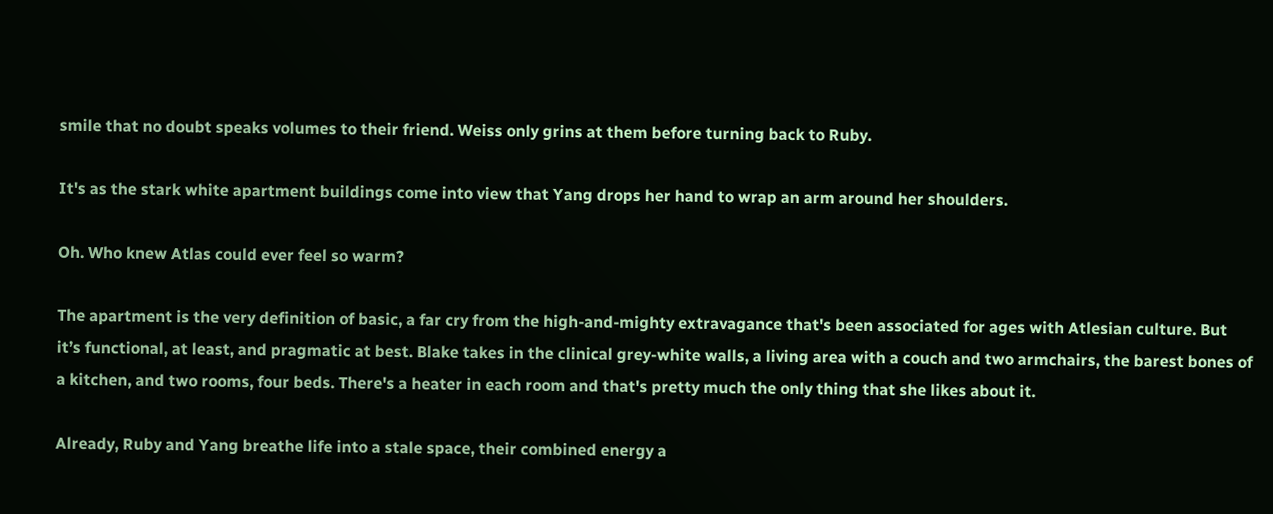smile that no doubt speaks volumes to their friend. Weiss only grins at them before turning back to Ruby.

It's as the stark white apartment buildings come into view that Yang drops her hand to wrap an arm around her shoulders.

Oh. Who knew Atlas could ever feel so warm?

The apartment is the very definition of basic, a far cry from the high-and-mighty extravagance that's been associated for ages with Atlesian culture. But it’s functional, at least, and pragmatic at best. Blake takes in the clinical grey-white walls, a living area with a couch and two armchairs, the barest bones of a kitchen, and two rooms, four beds. There's a heater in each room and that's pretty much the only thing that she likes about it.

Already, Ruby and Yang breathe life into a stale space, their combined energy a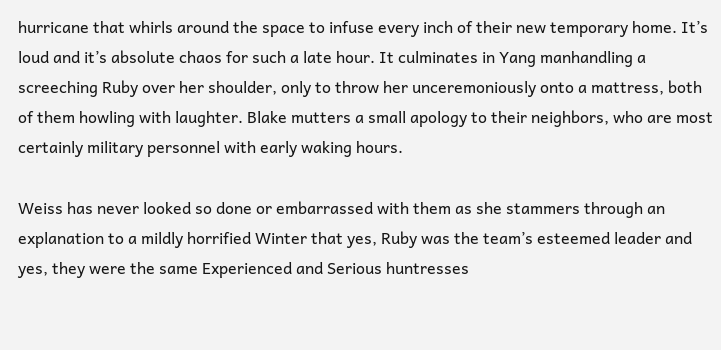hurricane that whirls around the space to infuse every inch of their new temporary home. It’s loud and it’s absolute chaos for such a late hour. It culminates in Yang manhandling a screeching Ruby over her shoulder, only to throw her unceremoniously onto a mattress, both of them howling with laughter. Blake mutters a small apology to their neighbors, who are most certainly military personnel with early waking hours.

Weiss has never looked so done or embarrassed with them as she stammers through an explanation to a mildly horrified Winter that yes, Ruby was the team’s esteemed leader and yes, they were the same Experienced and Serious huntresses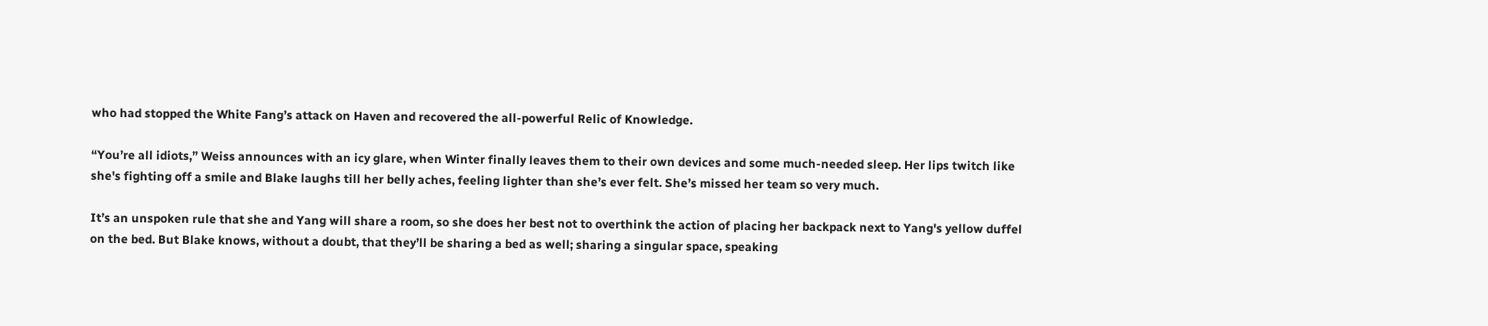who had stopped the White Fang’s attack on Haven and recovered the all-powerful Relic of Knowledge.

“You’re all idiots,” Weiss announces with an icy glare, when Winter finally leaves them to their own devices and some much-needed sleep. Her lips twitch like she's fighting off a smile and Blake laughs till her belly aches, feeling lighter than she’s ever felt. She’s missed her team so very much.

It’s an unspoken rule that she and Yang will share a room, so she does her best not to overthink the action of placing her backpack next to Yang's yellow duffel on the bed. But Blake knows, without a doubt, that they’ll be sharing a bed as well; sharing a singular space, speaking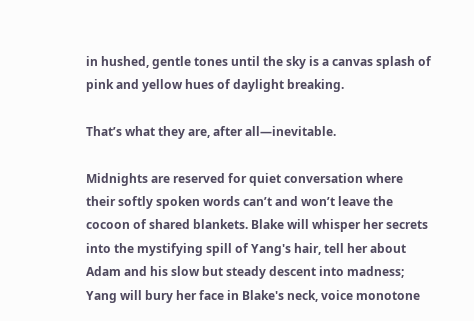in hushed, gentle tones until the sky is a canvas splash of pink and yellow hues of daylight breaking.

That’s what they are, after all—inevitable.

Midnights are reserved for quiet conversation where their softly spoken words can’t and won’t leave the cocoon of shared blankets. Blake will whisper her secrets into the mystifying spill of Yang's hair, tell her about Adam and his slow but steady descent into madness; Yang will bury her face in Blake's neck, voice monotone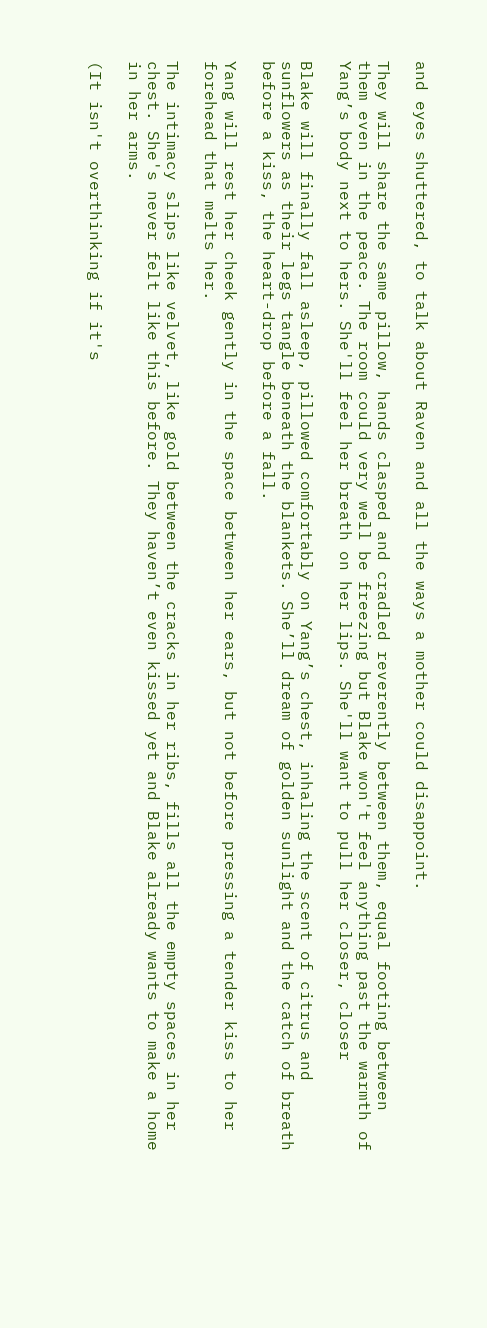and eyes shuttered, to talk about Raven and all the ways a mother could disappoint.

They will share the same pillow, hands clasped and cradled reverently between them, equal footing between them even in the peace. The room could very well be freezing but Blake won't feel anything past the warmth of Yang’s body next to hers. She'll feel her breath on her lips. She'll want to pull her closer, closer

Blake will finally fall asleep, pillowed comfortably on Yang’s chest, inhaling the scent of citrus and sunflowers as their legs tangle beneath the blankets. She’ll dream of golden sunlight and the catch of breath before a kiss, the heart-drop before a fall.

Yang will rest her cheek gently in the space between her ears, but not before pressing a tender kiss to her forehead that melts her.

The intimacy slips like velvet, like gold between the cracks in her ribs, fills all the empty spaces in her chest. She's never felt like this before. They haven’t even kissed yet and Blake already wants to make a home in her arms.

(It isn't overthinking if it's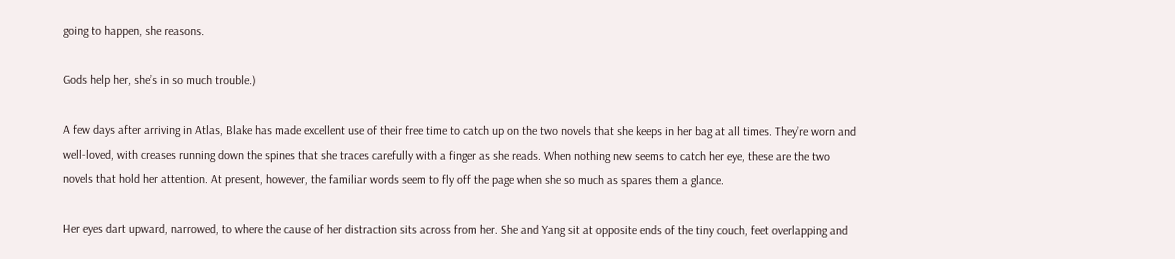going to happen, she reasons.

Gods help her, she’s in so much trouble.)

A few days after arriving in Atlas, Blake has made excellent use of their free time to catch up on the two novels that she keeps in her bag at all times. They’re worn and well-loved, with creases running down the spines that she traces carefully with a finger as she reads. When nothing new seems to catch her eye, these are the two novels that hold her attention. At present, however, the familiar words seem to fly off the page when she so much as spares them a glance.

Her eyes dart upward, narrowed, to where the cause of her distraction sits across from her. She and Yang sit at opposite ends of the tiny couch, feet overlapping and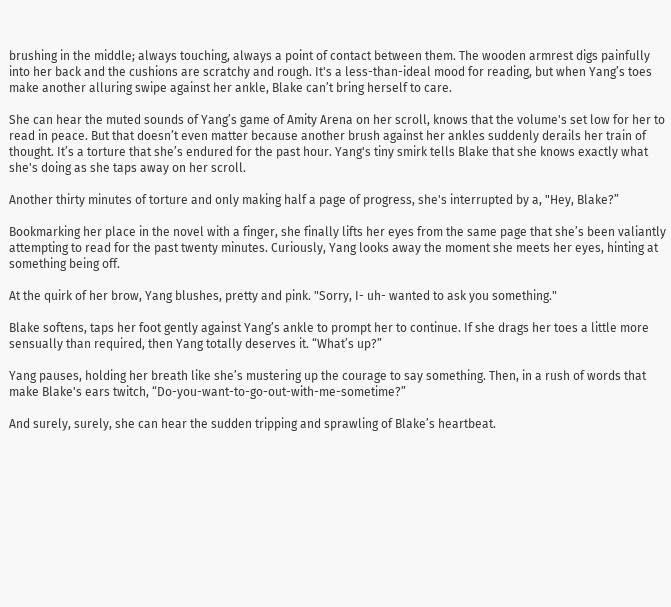brushing in the middle; always touching, always a point of contact between them. The wooden armrest digs painfully into her back and the cushions are scratchy and rough. It's a less-than-ideal mood for reading, but when Yang’s toes make another alluring swipe against her ankle, Blake can’t bring herself to care.

She can hear the muted sounds of Yang’s game of Amity Arena on her scroll, knows that the volume's set low for her to read in peace. But that doesn’t even matter because another brush against her ankles suddenly derails her train of thought. It’s a torture that she’s endured for the past hour. Yang's tiny smirk tells Blake that she knows exactly what she's doing as she taps away on her scroll.

Another thirty minutes of torture and only making half a page of progress, she's interrupted by a, "Hey, Blake?”

Bookmarking her place in the novel with a finger, she finally lifts her eyes from the same page that she’s been valiantly attempting to read for the past twenty minutes. Curiously, Yang looks away the moment she meets her eyes, hinting at something being off.

At the quirk of her brow, Yang blushes, pretty and pink. "Sorry, I- uh- wanted to ask you something."

Blake softens, taps her foot gently against Yang’s ankle to prompt her to continue. If she drags her toes a little more sensually than required, then Yang totally deserves it. “What’s up?”

Yang pauses, holding her breath like she’s mustering up the courage to say something. Then, in a rush of words that make Blake's ears twitch, “Do-you-want-to-go-out-with-me-sometime?”

And surely, surely, she can hear the sudden tripping and sprawling of Blake’s heartbeat.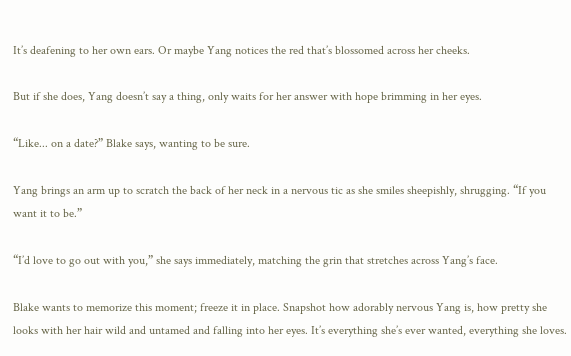It’s deafening to her own ears. Or maybe Yang notices the red that’s blossomed across her cheeks.

But if she does, Yang doesn’t say a thing, only waits for her answer with hope brimming in her eyes.

“Like... on a date?” Blake says, wanting to be sure.

Yang brings an arm up to scratch the back of her neck in a nervous tic as she smiles sheepishly, shrugging. “If you want it to be.”

“I’d love to go out with you,” she says immediately, matching the grin that stretches across Yang’s face.

Blake wants to memorize this moment; freeze it in place. Snapshot how adorably nervous Yang is, how pretty she looks with her hair wild and untamed and falling into her eyes. It’s everything she’s ever wanted, everything she loves.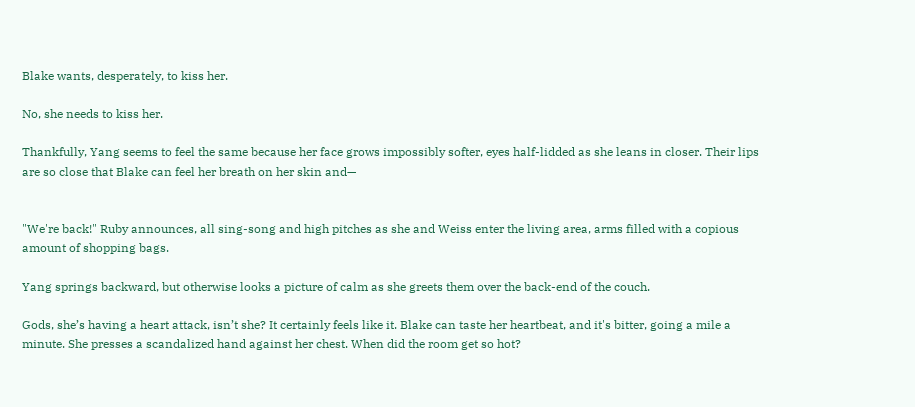Blake wants, desperately, to kiss her.

No, she needs to kiss her.

Thankfully, Yang seems to feel the same because her face grows impossibly softer, eyes half-lidded as she leans in closer. Their lips are so close that Blake can feel her breath on her skin and—


"We're back!" Ruby announces, all sing-song and high pitches as she and Weiss enter the living area, arms filled with a copious amount of shopping bags.

Yang springs backward, but otherwise looks a picture of calm as she greets them over the back-end of the couch.

Gods, she’s having a heart attack, isn’t she? It certainly feels like it. Blake can taste her heartbeat, and it's bitter, going a mile a minute. She presses a scandalized hand against her chest. When did the room get so hot?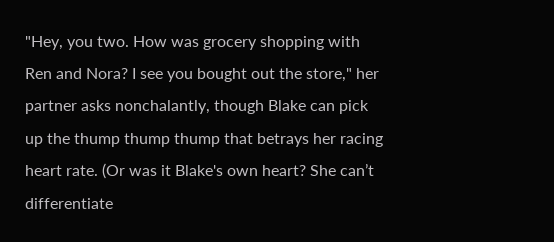"Hey, you two. How was grocery shopping with Ren and Nora? I see you bought out the store," her partner asks nonchalantly, though Blake can pick up the thump thump thump that betrays her racing heart rate. (Or was it Blake's own heart? She can’t differentiate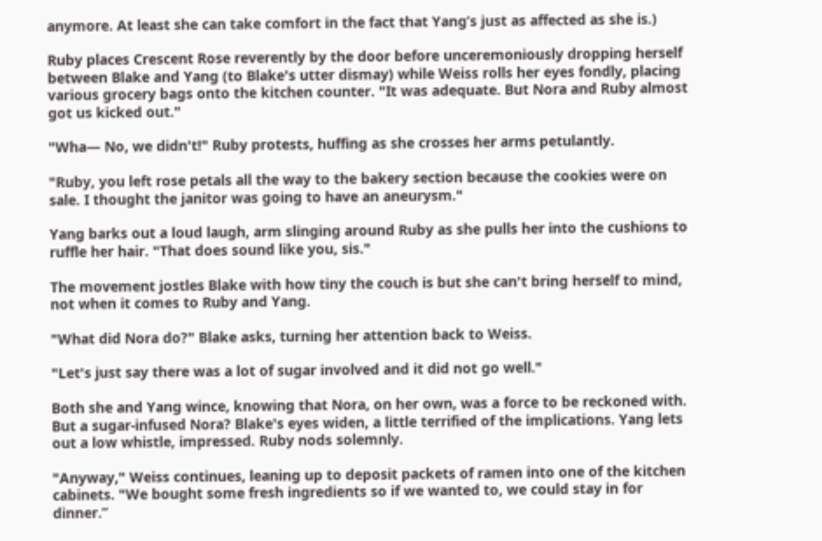anymore. At least she can take comfort in the fact that Yang’s just as affected as she is.)

Ruby places Crescent Rose reverently by the door before unceremoniously dropping herself between Blake and Yang (to Blake's utter dismay) while Weiss rolls her eyes fondly, placing various grocery bags onto the kitchen counter. "It was adequate. But Nora and Ruby almost got us kicked out."

"Wha— No, we didn't!" Ruby protests, huffing as she crosses her arms petulantly.

"Ruby, you left rose petals all the way to the bakery section because the cookies were on sale. I thought the janitor was going to have an aneurysm."

Yang barks out a loud laugh, arm slinging around Ruby as she pulls her into the cushions to ruffle her hair. "That does sound like you, sis."

The movement jostles Blake with how tiny the couch is but she can't bring herself to mind, not when it comes to Ruby and Yang.

"What did Nora do?" Blake asks, turning her attention back to Weiss.

"Let's just say there was a lot of sugar involved and it did not go well."

Both she and Yang wince, knowing that Nora, on her own, was a force to be reckoned with. But a sugar-infused Nora? Blake's eyes widen, a little terrified of the implications. Yang lets out a low whistle, impressed. Ruby nods solemnly.

"Anyway," Weiss continues, leaning up to deposit packets of ramen into one of the kitchen cabinets. "We bought some fresh ingredients so if we wanted to, we could stay in for dinner.”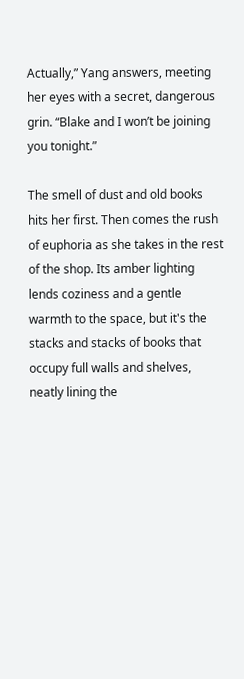Actually,” Yang answers, meeting her eyes with a secret, dangerous grin. “Blake and I won’t be joining you tonight.”

The smell of dust and old books hits her first. Then comes the rush of euphoria as she takes in the rest of the shop. Its amber lighting lends coziness and a gentle warmth to the space, but it's the stacks and stacks of books that occupy full walls and shelves, neatly lining the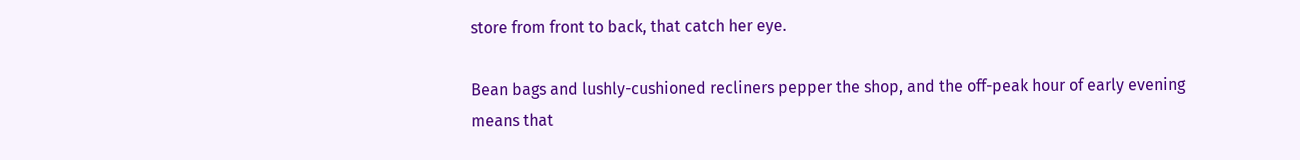store from front to back, that catch her eye.

Bean bags and lushly-cushioned recliners pepper the shop, and the off-peak hour of early evening means that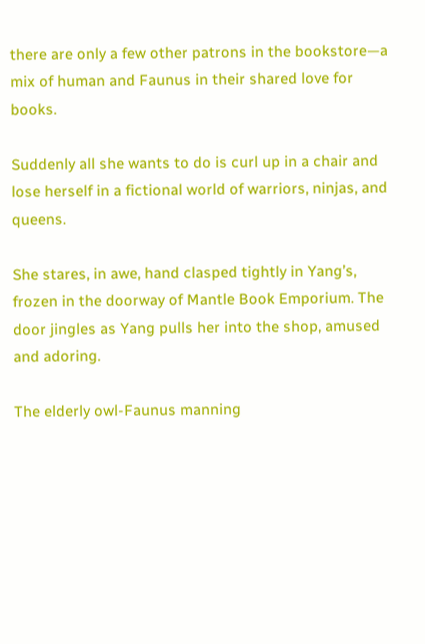there are only a few other patrons in the bookstore—a mix of human and Faunus in their shared love for books.

Suddenly all she wants to do is curl up in a chair and lose herself in a fictional world of warriors, ninjas, and queens.

She stares, in awe, hand clasped tightly in Yang’s, frozen in the doorway of Mantle Book Emporium. The door jingles as Yang pulls her into the shop, amused and adoring.

The elderly owl-Faunus manning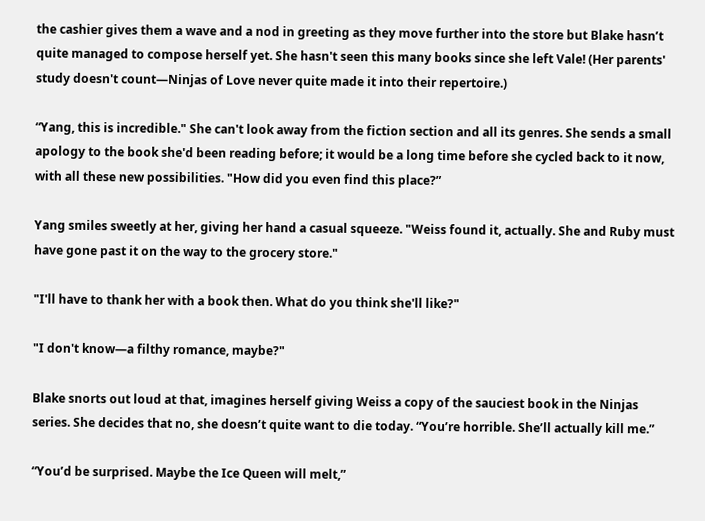the cashier gives them a wave and a nod in greeting as they move further into the store but Blake hasn’t quite managed to compose herself yet. She hasn't seen this many books since she left Vale! (Her parents' study doesn't count—Ninjas of Love never quite made it into their repertoire.)

“Yang, this is incredible." She can't look away from the fiction section and all its genres. She sends a small apology to the book she'd been reading before; it would be a long time before she cycled back to it now, with all these new possibilities. "How did you even find this place?”

Yang smiles sweetly at her, giving her hand a casual squeeze. "Weiss found it, actually. She and Ruby must have gone past it on the way to the grocery store."

"I'll have to thank her with a book then. What do you think she'll like?"

"I don't know—a filthy romance, maybe?"

Blake snorts out loud at that, imagines herself giving Weiss a copy of the sauciest book in the Ninjas series. She decides that no, she doesn’t quite want to die today. “You’re horrible. She’ll actually kill me.”

“You’d be surprised. Maybe the Ice Queen will melt,”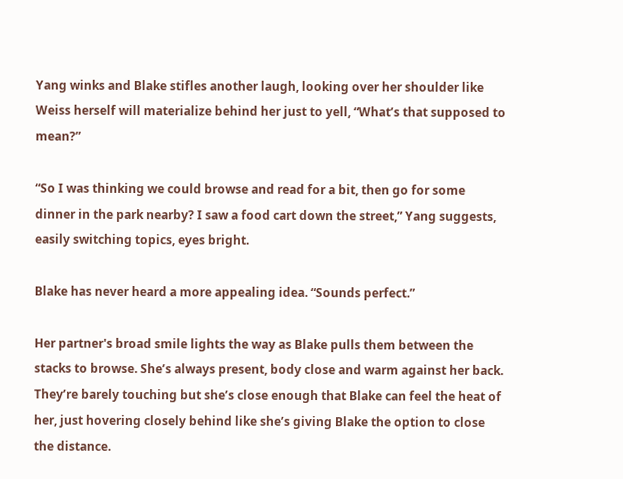Yang winks and Blake stifles another laugh, looking over her shoulder like Weiss herself will materialize behind her just to yell, “What’s that supposed to mean?”

“So I was thinking we could browse and read for a bit, then go for some dinner in the park nearby? I saw a food cart down the street,” Yang suggests, easily switching topics, eyes bright.

Blake has never heard a more appealing idea. “Sounds perfect.”

Her partner's broad smile lights the way as Blake pulls them between the stacks to browse. She’s always present, body close and warm against her back. They’re barely touching but she’s close enough that Blake can feel the heat of her, just hovering closely behind like she’s giving Blake the option to close the distance.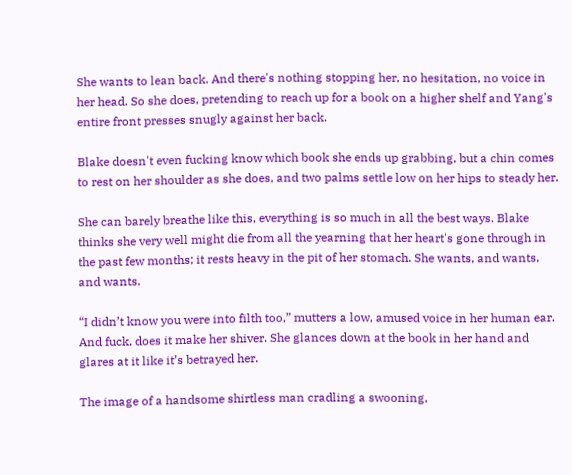She wants to lean back. And there's nothing stopping her, no hesitation, no voice in her head. So she does, pretending to reach up for a book on a higher shelf and Yang's entire front presses snugly against her back.

Blake doesn't even fucking know which book she ends up grabbing, but a chin comes to rest on her shoulder as she does, and two palms settle low on her hips to steady her.

She can barely breathe like this, everything is so much in all the best ways. Blake thinks she very well might die from all the yearning that her heart's gone through in the past few months; it rests heavy in the pit of her stomach. She wants, and wants, and wants.

“I didn’t know you were into filth too,” mutters a low, amused voice in her human ear. And fuck, does it make her shiver. She glances down at the book in her hand and glares at it like it’s betrayed her.

The image of a handsome shirtless man cradling a swooning,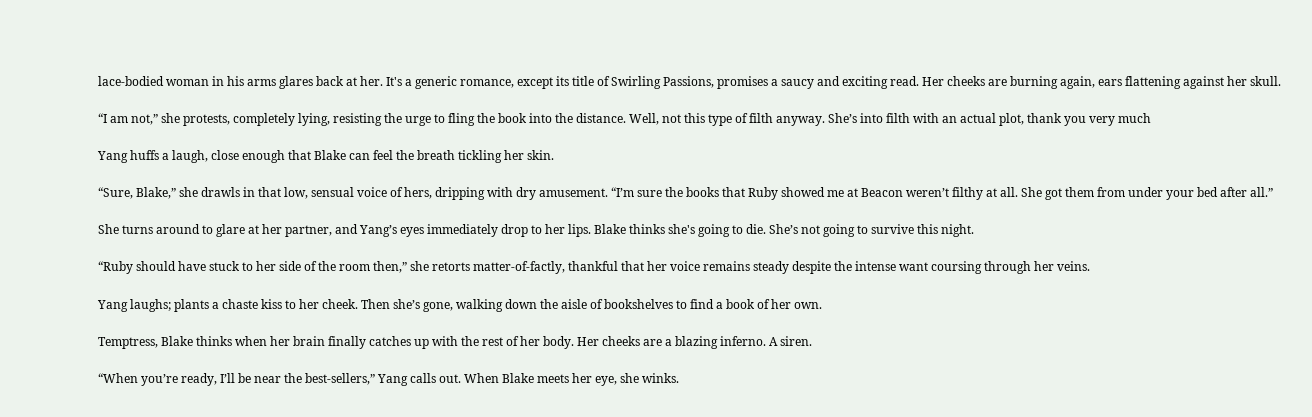lace-bodied woman in his arms glares back at her. It's a generic romance, except its title of Swirling Passions, promises a saucy and exciting read. Her cheeks are burning again, ears flattening against her skull.

“I am not,” she protests, completely lying, resisting the urge to fling the book into the distance. Well, not this type of filth anyway. She’s into filth with an actual plot, thank you very much

Yang huffs a laugh, close enough that Blake can feel the breath tickling her skin.

“Sure, Blake,” she drawls in that low, sensual voice of hers, dripping with dry amusement. “I’m sure the books that Ruby showed me at Beacon weren’t filthy at all. She got them from under your bed after all.”

She turns around to glare at her partner, and Yang’s eyes immediately drop to her lips. Blake thinks she's going to die. She’s not going to survive this night.

“Ruby should have stuck to her side of the room then,” she retorts matter-of-factly, thankful that her voice remains steady despite the intense want coursing through her veins.

Yang laughs; plants a chaste kiss to her cheek. Then she’s gone, walking down the aisle of bookshelves to find a book of her own.

Temptress, Blake thinks when her brain finally catches up with the rest of her body. Her cheeks are a blazing inferno. A siren.

“When you’re ready, I’ll be near the best-sellers,” Yang calls out. When Blake meets her eye, she winks.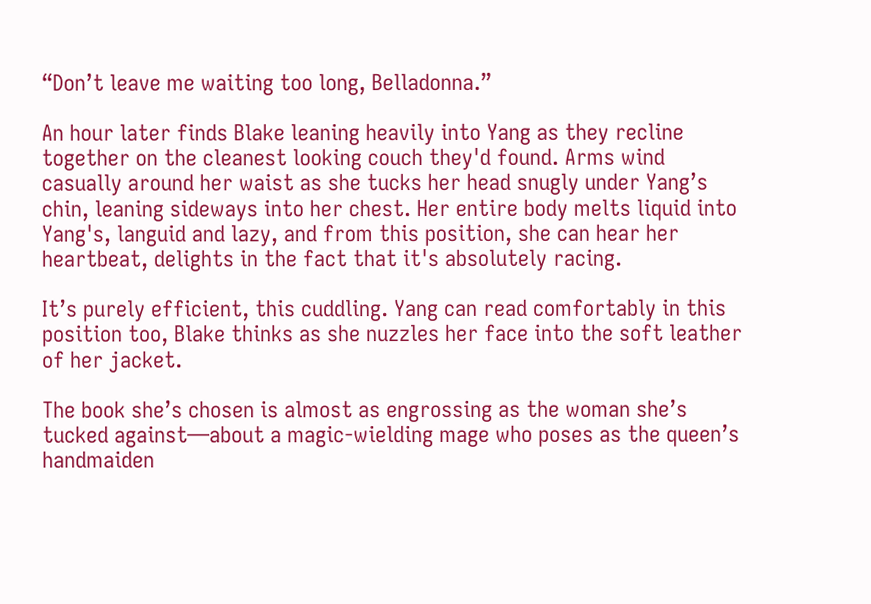“Don’t leave me waiting too long, Belladonna.”

An hour later finds Blake leaning heavily into Yang as they recline together on the cleanest looking couch they'd found. Arms wind casually around her waist as she tucks her head snugly under Yang’s chin, leaning sideways into her chest. Her entire body melts liquid into Yang's, languid and lazy, and from this position, she can hear her heartbeat, delights in the fact that it's absolutely racing.

It’s purely efficient, this cuddling. Yang can read comfortably in this position too, Blake thinks as she nuzzles her face into the soft leather of her jacket.

The book she’s chosen is almost as engrossing as the woman she’s tucked against—about a magic-wielding mage who poses as the queen’s handmaiden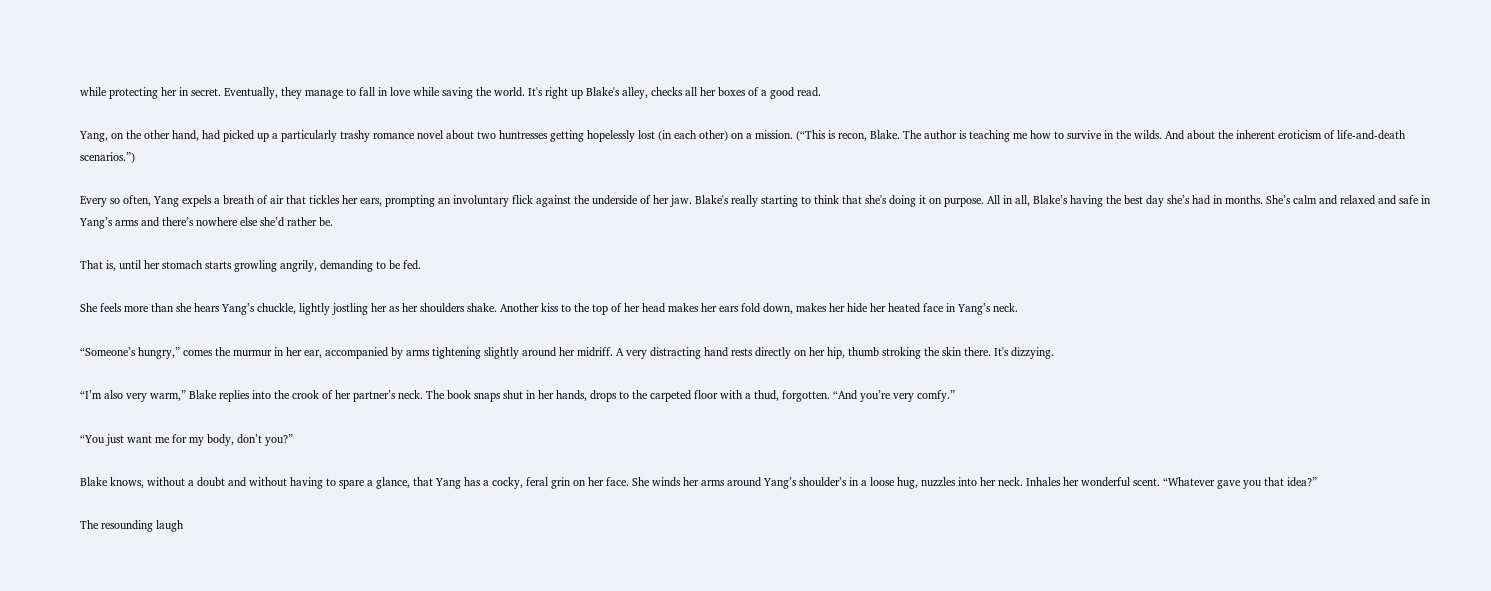while protecting her in secret. Eventually, they manage to fall in love while saving the world. It's right up Blake's alley, checks all her boxes of a good read.

Yang, on the other hand, had picked up a particularly trashy romance novel about two huntresses getting hopelessly lost (in each other) on a mission. (“This is recon, Blake. The author is teaching me how to survive in the wilds. And about the inherent eroticism of life-and-death scenarios.”)

Every so often, Yang expels a breath of air that tickles her ears, prompting an involuntary flick against the underside of her jaw. Blake's really starting to think that she's doing it on purpose. All in all, Blake’s having the best day she’s had in months. She’s calm and relaxed and safe in Yang’s arms and there’s nowhere else she’d rather be.

That is, until her stomach starts growling angrily, demanding to be fed.

She feels more than she hears Yang’s chuckle, lightly jostling her as her shoulders shake. Another kiss to the top of her head makes her ears fold down, makes her hide her heated face in Yang’s neck.

“Someone’s hungry,” comes the murmur in her ear, accompanied by arms tightening slightly around her midriff. A very distracting hand rests directly on her hip, thumb stroking the skin there. It's dizzying.

“I’m also very warm,” Blake replies into the crook of her partner’s neck. The book snaps shut in her hands, drops to the carpeted floor with a thud, forgotten. “And you’re very comfy.”

“You just want me for my body, don’t you?”

Blake knows, without a doubt and without having to spare a glance, that Yang has a cocky, feral grin on her face. She winds her arms around Yang’s shoulder’s in a loose hug, nuzzles into her neck. Inhales her wonderful scent. “Whatever gave you that idea?”

The resounding laugh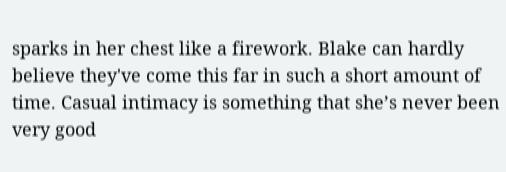sparks in her chest like a firework. Blake can hardly believe they've come this far in such a short amount of time. Casual intimacy is something that she’s never been very good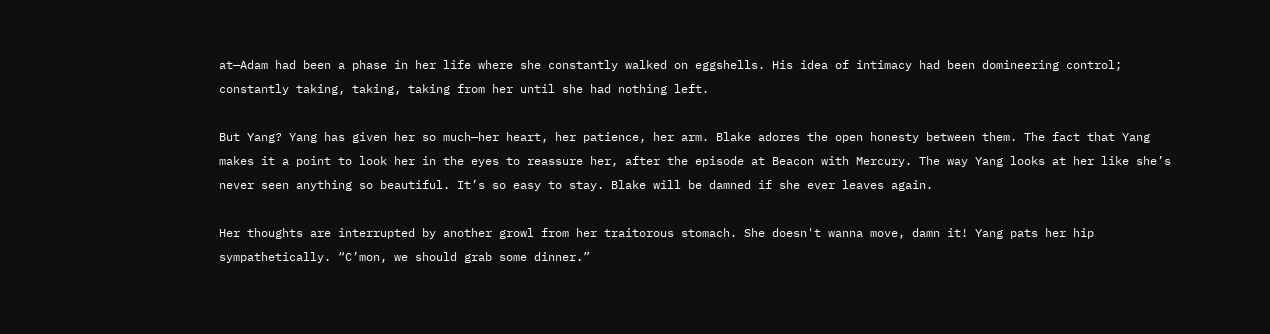at—Adam had been a phase in her life where she constantly walked on eggshells. His idea of intimacy had been domineering control; constantly taking, taking, taking from her until she had nothing left.

But Yang? Yang has given her so much—her heart, her patience, her arm. Blake adores the open honesty between them. The fact that Yang makes it a point to look her in the eyes to reassure her, after the episode at Beacon with Mercury. The way Yang looks at her like she’s never seen anything so beautiful. It’s so easy to stay. Blake will be damned if she ever leaves again.

Her thoughts are interrupted by another growl from her traitorous stomach. She doesn't wanna move, damn it! Yang pats her hip sympathetically. “C’mon, we should grab some dinner.”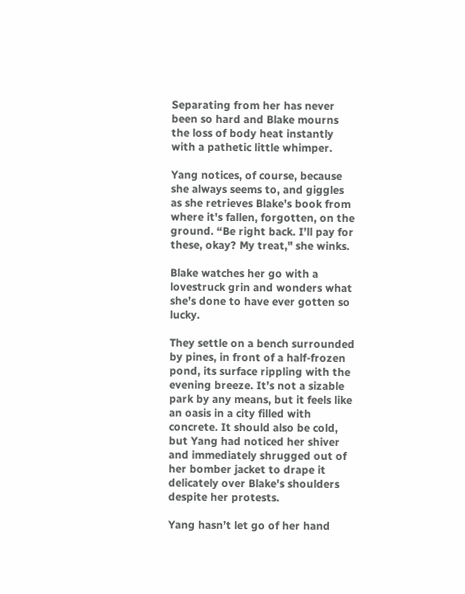Separating from her has never been so hard and Blake mourns the loss of body heat instantly with a pathetic little whimper.

Yang notices, of course, because she always seems to, and giggles as she retrieves Blake’s book from where it's fallen, forgotten, on the ground. “Be right back. I’ll pay for these, okay? My treat," she winks.

Blake watches her go with a lovestruck grin and wonders what she’s done to have ever gotten so lucky.

They settle on a bench surrounded by pines, in front of a half-frozen pond, its surface rippling with the evening breeze. It’s not a sizable park by any means, but it feels like an oasis in a city filled with concrete. It should also be cold, but Yang had noticed her shiver and immediately shrugged out of her bomber jacket to drape it delicately over Blake's shoulders despite her protests.

Yang hasn’t let go of her hand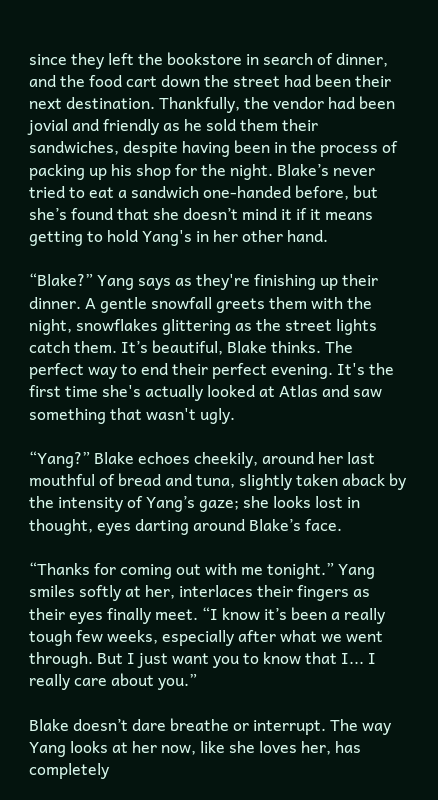since they left the bookstore in search of dinner, and the food cart down the street had been their next destination. Thankfully, the vendor had been jovial and friendly as he sold them their sandwiches, despite having been in the process of packing up his shop for the night. Blake’s never tried to eat a sandwich one-handed before, but she’s found that she doesn’t mind it if it means getting to hold Yang's in her other hand.

“Blake?” Yang says as they're finishing up their dinner. A gentle snowfall greets them with the night, snowflakes glittering as the street lights catch them. It’s beautiful, Blake thinks. The perfect way to end their perfect evening. It's the first time she's actually looked at Atlas and saw something that wasn't ugly.

“Yang?” Blake echoes cheekily, around her last mouthful of bread and tuna, slightly taken aback by the intensity of Yang’s gaze; she looks lost in thought, eyes darting around Blake’s face.

“Thanks for coming out with me tonight.” Yang smiles softly at her, interlaces their fingers as their eyes finally meet. “I know it’s been a really tough few weeks, especially after what we went through. But I just want you to know that I... I really care about you.”

Blake doesn’t dare breathe or interrupt. The way Yang looks at her now, like she loves her, has completely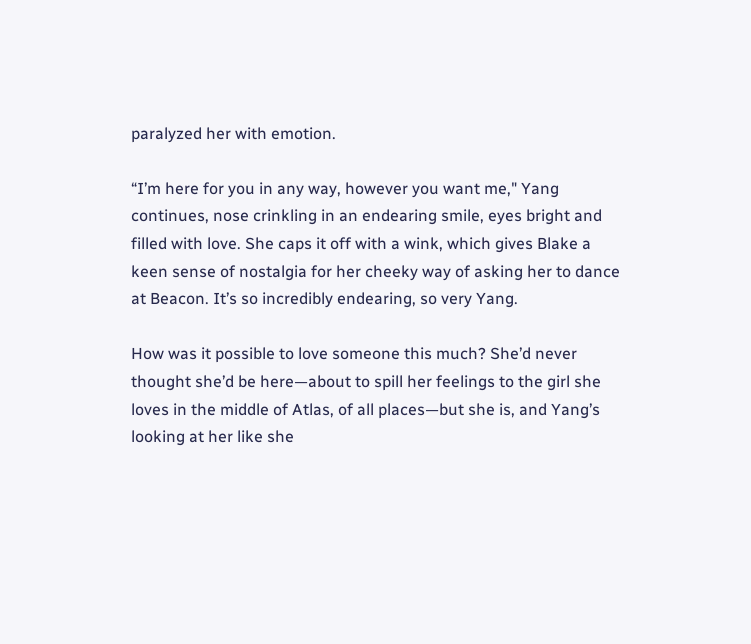paralyzed her with emotion.

“I’m here for you in any way, however you want me," Yang continues, nose crinkling in an endearing smile, eyes bright and filled with love. She caps it off with a wink, which gives Blake a keen sense of nostalgia for her cheeky way of asking her to dance at Beacon. It’s so incredibly endearing, so very Yang.

How was it possible to love someone this much? She’d never thought she’d be here—about to spill her feelings to the girl she loves in the middle of Atlas, of all places—but she is, and Yang’s looking at her like she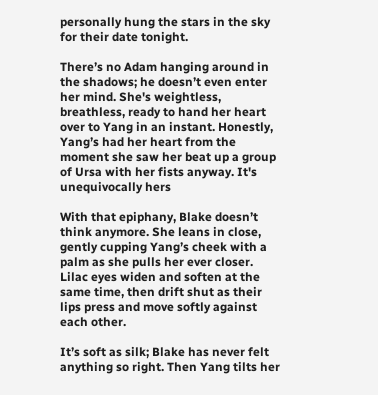personally hung the stars in the sky for their date tonight.

There’s no Adam hanging around in the shadows; he doesn’t even enter her mind. She's weightless, breathless, ready to hand her heart over to Yang in an instant. Honestly, Yang’s had her heart from the moment she saw her beat up a group of Ursa with her fists anyway. It's unequivocally hers

With that epiphany, Blake doesn’t think anymore. She leans in close, gently cupping Yang’s cheek with a palm as she pulls her ever closer. Lilac eyes widen and soften at the same time, then drift shut as their lips press and move softly against each other.

It’s soft as silk; Blake has never felt anything so right. Then Yang tilts her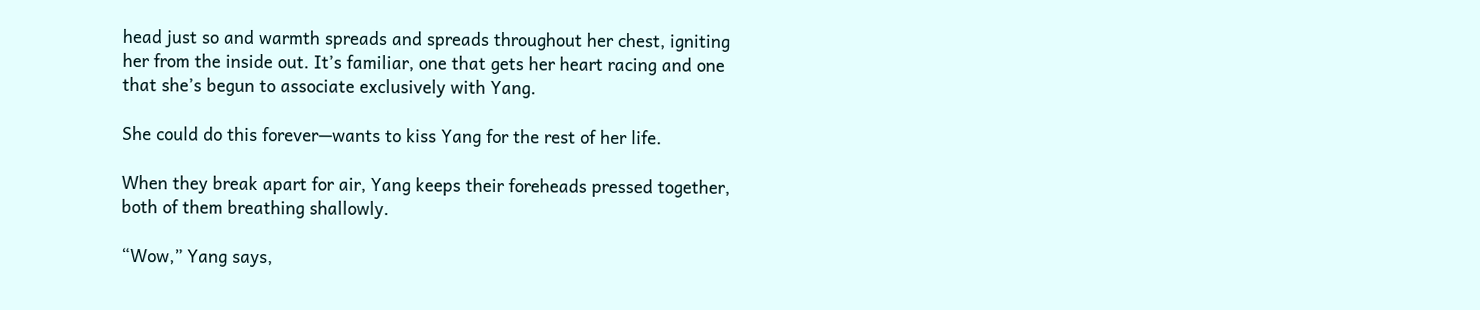head just so and warmth spreads and spreads throughout her chest, igniting her from the inside out. It’s familiar, one that gets her heart racing and one that she’s begun to associate exclusively with Yang.

She could do this forever—wants to kiss Yang for the rest of her life.

When they break apart for air, Yang keeps their foreheads pressed together, both of them breathing shallowly.

“Wow,” Yang says,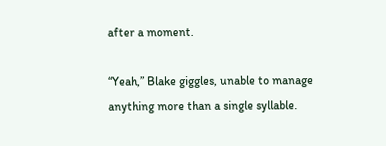after a moment.

“Yeah,” Blake giggles, unable to manage anything more than a single syllable.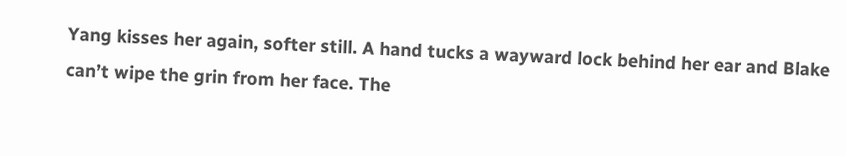Yang kisses her again, softer still. A hand tucks a wayward lock behind her ear and Blake can’t wipe the grin from her face. The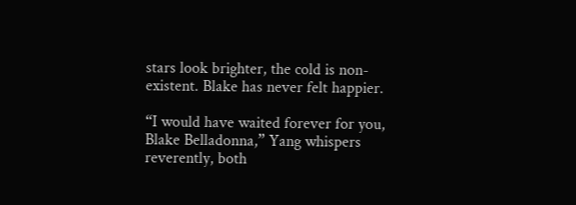stars look brighter, the cold is non-existent. Blake has never felt happier.

“I would have waited forever for you, Blake Belladonna,” Yang whispers reverently, both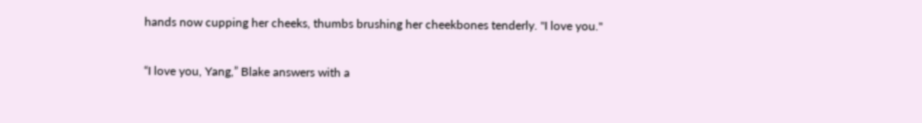hands now cupping her cheeks, thumbs brushing her cheekbones tenderly. "I love you."

“I love you, Yang,” Blake answers with a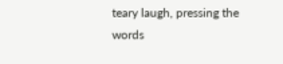teary laugh, pressing the words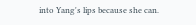into Yang's lips because she can.